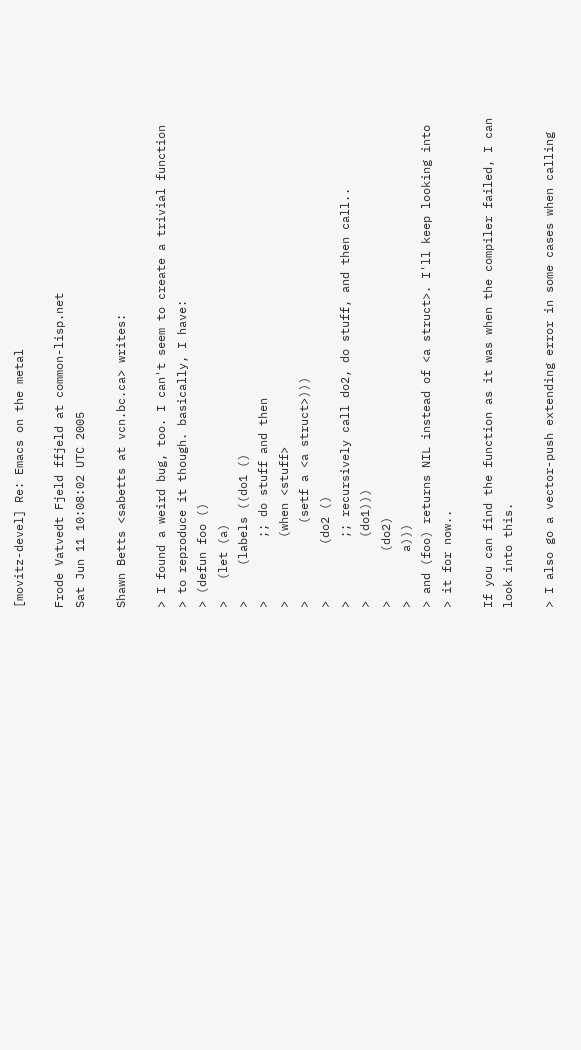[movitz-devel] Re: Emacs on the metal

Frode Vatvedt Fjeld ffjeld at common-lisp.net
Sat Jun 11 10:08:02 UTC 2005

Shawn Betts <sabetts at vcn.bc.ca> writes:

> I found a weird bug, too. I can't seem to create a trivial function
> to reproduce it though. basically, I have:
> (defun foo ()
>   (let (a)
>     (labels ((do1 ()
>         ;; do stuff and then
>         (when <stuff>
>           (setf a <a struct>)))
>        (do2 ()
>         ;; recursively call do2, do stuff, and then call..
>         (do1)))
>       (do2)
>       a)))
> and (foo) returns NIL instead of <a struct>. I'll keep looking into
> it for now..

If you can find the function as it was when the compiler failed, I can
look into this.

> I also go a vector-push extending error in some cases when calling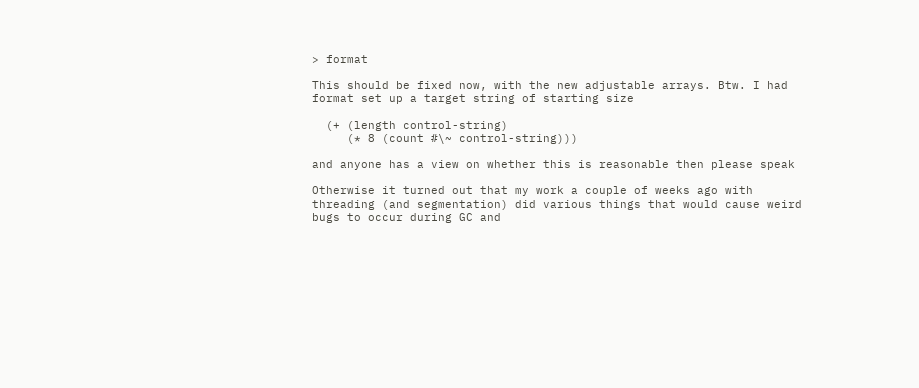> format

This should be fixed now, with the new adjustable arrays. Btw. I had
format set up a target string of starting size

  (+ (length control-string)
     (* 8 (count #\~ control-string)))

and anyone has a view on whether this is reasonable then please speak

Otherwise it turned out that my work a couple of weeks ago with
threading (and segmentation) did various things that would cause weird
bugs to occur during GC and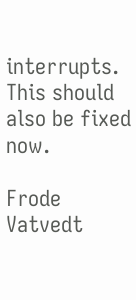interrupts. This should also be fixed now.

Frode Vatvedt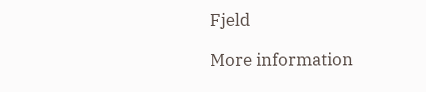Fjeld

More information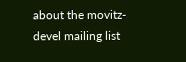about the movitz-devel mailing list